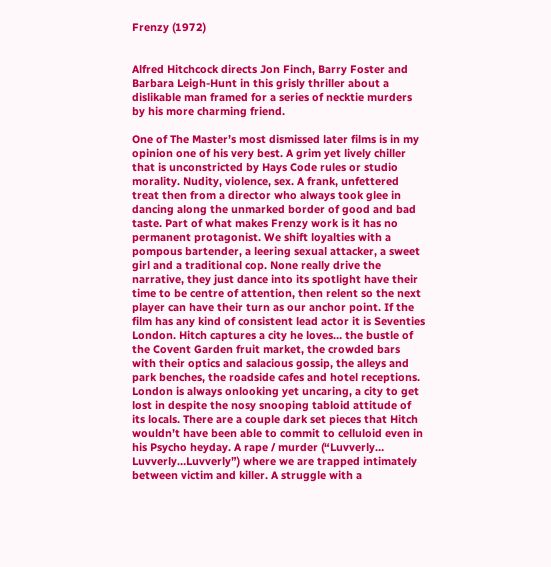Frenzy (1972)


Alfred Hitchcock directs Jon Finch, Barry Foster and Barbara Leigh-Hunt in this grisly thriller about a dislikable man framed for a series of necktie murders by his more charming friend.

One of The Master’s most dismissed later films is in my opinion one of his very best. A grim yet lively chiller that is unconstricted by Hays Code rules or studio morality. Nudity, violence, sex. A frank, unfettered treat then from a director who always took glee in dancing along the unmarked border of good and bad taste. Part of what makes Frenzy work is it has no permanent protagonist. We shift loyalties with a pompous bartender, a leering sexual attacker, a sweet girl and a traditional cop. None really drive the narrative, they just dance into its spotlight have their time to be centre of attention, then relent so the next player can have their turn as our anchor point. If the film has any kind of consistent lead actor it is Seventies London. Hitch captures a city he loves… the bustle of the Covent Garden fruit market, the crowded bars with their optics and salacious gossip, the alleys and park benches, the roadside cafes and hotel receptions. London is always onlooking yet uncaring, a city to get lost in despite the nosy snooping tabloid attitude of its locals. There are a couple dark set pieces that Hitch wouldn’t have been able to commit to celluloid even in his Psycho heyday. A rape / murder (“Luvverly… Luvverly…Luvverly”) where we are trapped intimately between victim and killer. A struggle with a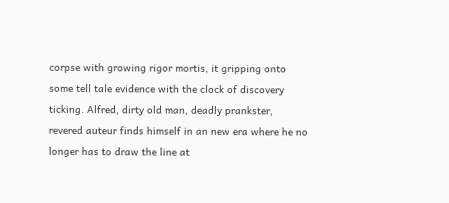corpse with growing rigor mortis, it gripping onto some tell tale evidence with the clock of discovery ticking. Alfred, dirty old man, deadly prankster, revered auteur finds himself in an new era where he no longer has to draw the line at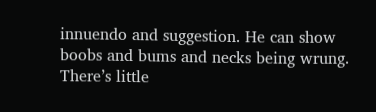innuendo and suggestion. He can show boobs and bums and necks being wrung. There’s little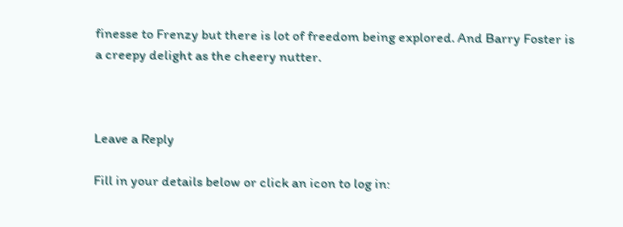finesse to Frenzy but there is lot of freedom being explored. And Barry Foster is a creepy delight as the cheery nutter.



Leave a Reply

Fill in your details below or click an icon to log in: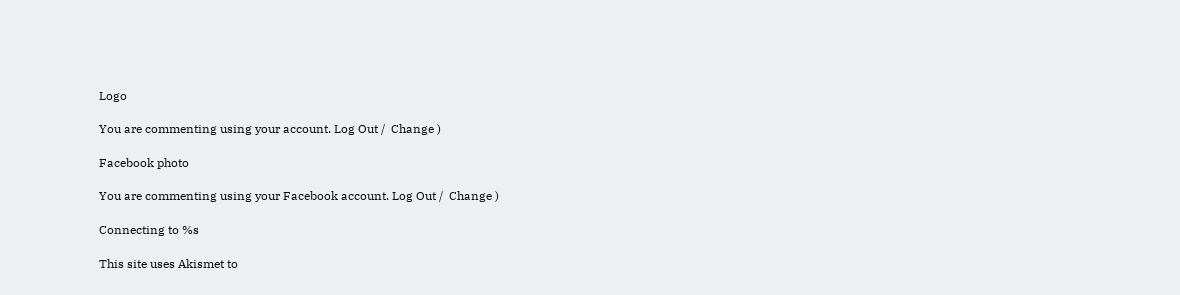Logo

You are commenting using your account. Log Out /  Change )

Facebook photo

You are commenting using your Facebook account. Log Out /  Change )

Connecting to %s

This site uses Akismet to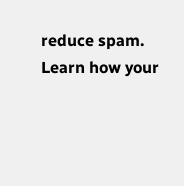reduce spam. Learn how your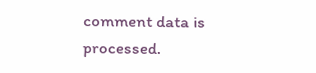comment data is processed.